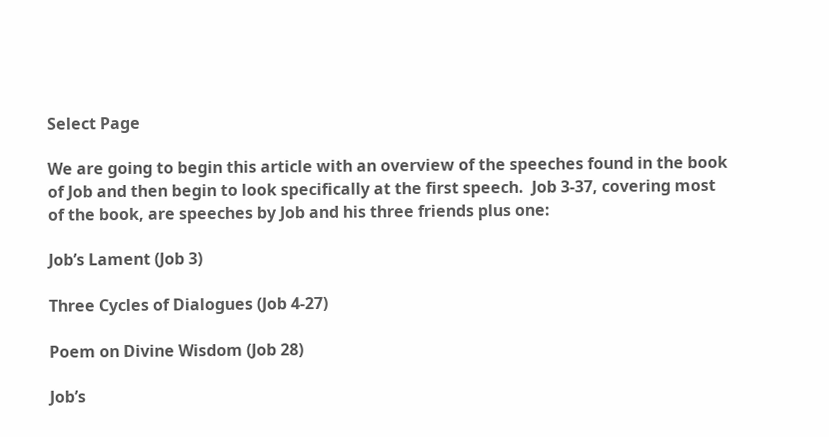Select Page

We are going to begin this article with an overview of the speeches found in the book of Job and then begin to look specifically at the first speech.  Job 3-37, covering most of the book, are speeches by Job and his three friends plus one:

Job’s Lament (Job 3)

Three Cycles of Dialogues (Job 4-27)

Poem on Divine Wisdom (Job 28)

Job’s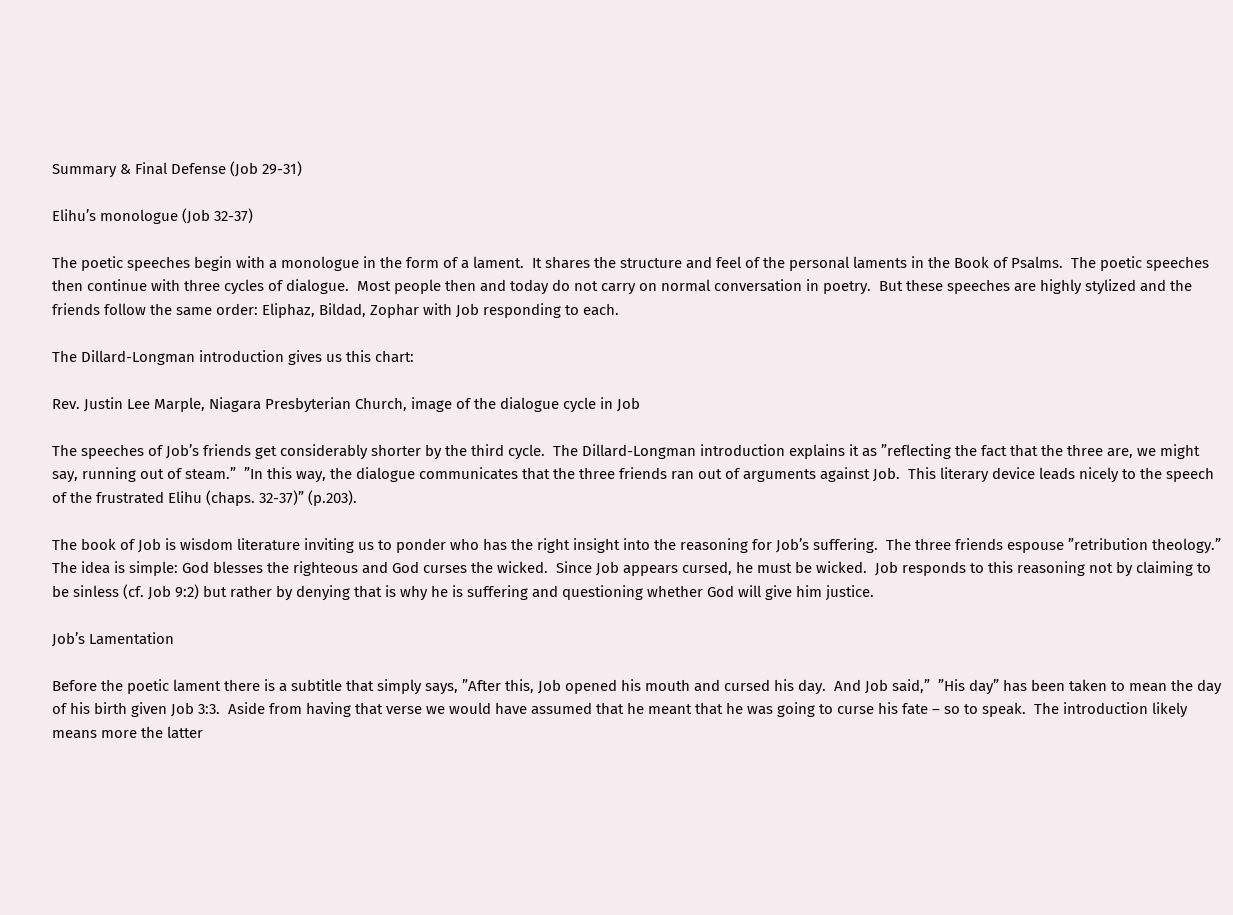Summary & Final Defense (Job 29-31)

Elihu’s monologue (Job 32-37)

The poetic speeches begin with a monologue in the form of a lament.  It shares the structure and feel of the personal laments in the Book of Psalms.  The poetic speeches then continue with three cycles of dialogue.  Most people then and today do not carry on normal conversation in poetry.  But these speeches are highly stylized and the friends follow the same order: Eliphaz, Bildad, Zophar with Job responding to each.

The Dillard-Longman introduction gives us this chart:

Rev. Justin Lee Marple, Niagara Presbyterian Church, image of the dialogue cycle in Job

The speeches of Job’s friends get considerably shorter by the third cycle.  The Dillard-Longman introduction explains it as ”reflecting the fact that the three are, we might say, running out of steam.”  ”In this way, the dialogue communicates that the three friends ran out of arguments against Job.  This literary device leads nicely to the speech of the frustrated Elihu (chaps. 32-37)” (p.203).

The book of Job is wisdom literature inviting us to ponder who has the right insight into the reasoning for Job’s suffering.  The three friends espouse ”retribution theology.” The idea is simple: God blesses the righteous and God curses the wicked.  Since Job appears cursed, he must be wicked.  Job responds to this reasoning not by claiming to be sinless (cf. Job 9:2) but rather by denying that is why he is suffering and questioning whether God will give him justice.

Job’s Lamentation

Before the poetic lament there is a subtitle that simply says, ”After this, Job opened his mouth and cursed his day.  And Job said,”  ”His day” has been taken to mean the day of his birth given Job 3:3.  Aside from having that verse we would have assumed that he meant that he was going to curse his fate – so to speak.  The introduction likely means more the latter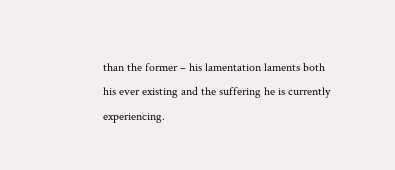than the former – his lamentation laments both his ever existing and the suffering he is currently experiencing.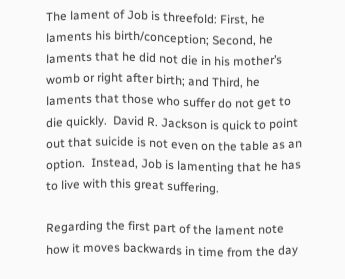The lament of Job is threefold: First, he laments his birth/conception; Second, he laments that he did not die in his mother’s womb or right after birth; and Third, he laments that those who suffer do not get to die quickly.  David R. Jackson is quick to point out that suicide is not even on the table as an option.  Instead, Job is lamenting that he has to live with this great suffering.

Regarding the first part of the lament note how it moves backwards in time from the day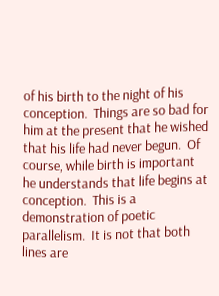of his birth to the night of his conception.  Things are so bad for him at the present that he wished that his life had never begun.  Of course, while birth is important he understands that life begins at conception.  This is a demonstration of poetic parallelism.  It is not that both lines are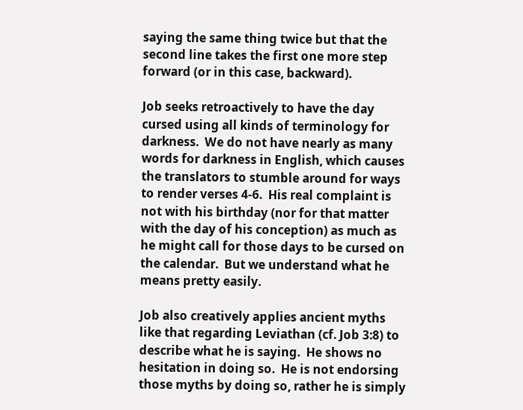saying the same thing twice but that the second line takes the first one more step forward (or in this case, backward).

Job seeks retroactively to have the day cursed using all kinds of terminology for darkness.  We do not have nearly as many words for darkness in English, which causes the translators to stumble around for ways to render verses 4-6.  His real complaint is not with his birthday (nor for that matter with the day of his conception) as much as he might call for those days to be cursed on the calendar.  But we understand what he means pretty easily.

Job also creatively applies ancient myths like that regarding Leviathan (cf. Job 3:8) to describe what he is saying.  He shows no hesitation in doing so.  He is not endorsing those myths by doing so, rather he is simply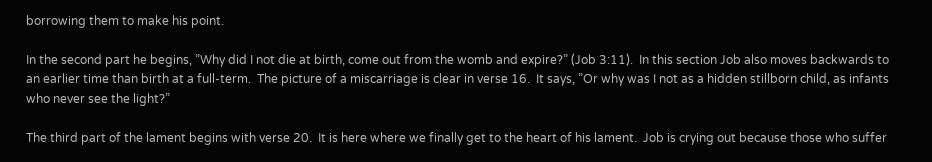borrowing them to make his point.

In the second part he begins, ”Why did I not die at birth, come out from the womb and expire?” (Job 3:11).  In this section Job also moves backwards to an earlier time than birth at a full-term.  The picture of a miscarriage is clear in verse 16.  It says, ”Or why was I not as a hidden stillborn child, as infants who never see the light?”

The third part of the lament begins with verse 20.  It is here where we finally get to the heart of his lament.  Job is crying out because those who suffer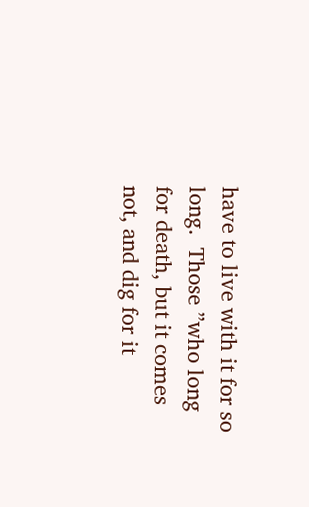have to live with it for so long.  Those ”who long for death, but it comes not, and dig for it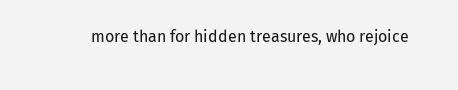more than for hidden treasures, who rejoice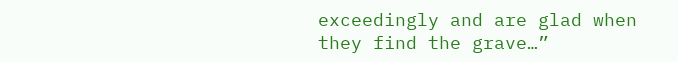exceedingly and are glad when they find the grave…”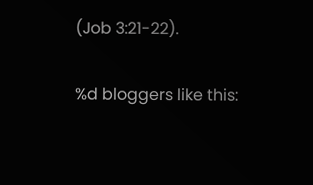(Job 3:21-22).

%d bloggers like this: